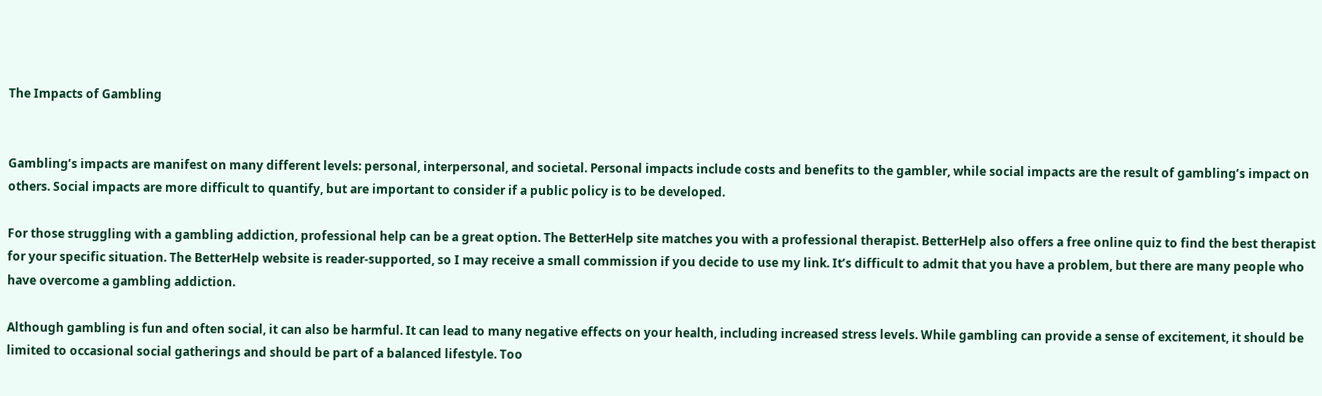The Impacts of Gambling


Gambling’s impacts are manifest on many different levels: personal, interpersonal, and societal. Personal impacts include costs and benefits to the gambler, while social impacts are the result of gambling’s impact on others. Social impacts are more difficult to quantify, but are important to consider if a public policy is to be developed.

For those struggling with a gambling addiction, professional help can be a great option. The BetterHelp site matches you with a professional therapist. BetterHelp also offers a free online quiz to find the best therapist for your specific situation. The BetterHelp website is reader-supported, so I may receive a small commission if you decide to use my link. It’s difficult to admit that you have a problem, but there are many people who have overcome a gambling addiction.

Although gambling is fun and often social, it can also be harmful. It can lead to many negative effects on your health, including increased stress levels. While gambling can provide a sense of excitement, it should be limited to occasional social gatherings and should be part of a balanced lifestyle. Too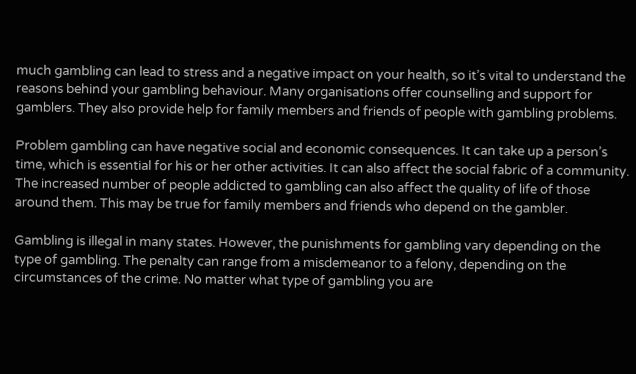much gambling can lead to stress and a negative impact on your health, so it’s vital to understand the reasons behind your gambling behaviour. Many organisations offer counselling and support for gamblers. They also provide help for family members and friends of people with gambling problems.

Problem gambling can have negative social and economic consequences. It can take up a person’s time, which is essential for his or her other activities. It can also affect the social fabric of a community. The increased number of people addicted to gambling can also affect the quality of life of those around them. This may be true for family members and friends who depend on the gambler.

Gambling is illegal in many states. However, the punishments for gambling vary depending on the type of gambling. The penalty can range from a misdemeanor to a felony, depending on the circumstances of the crime. No matter what type of gambling you are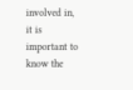involved in, it is important to know the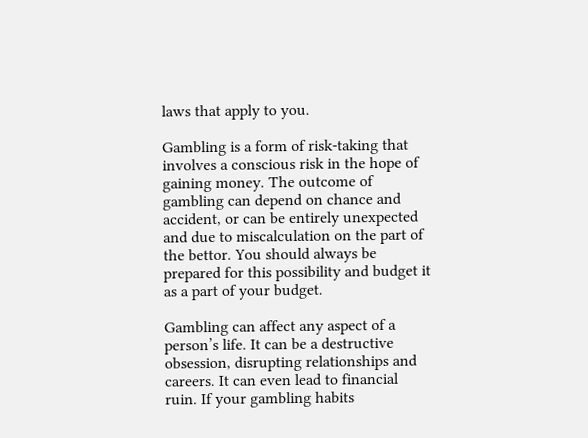laws that apply to you.

Gambling is a form of risk-taking that involves a conscious risk in the hope of gaining money. The outcome of gambling can depend on chance and accident, or can be entirely unexpected and due to miscalculation on the part of the bettor. You should always be prepared for this possibility and budget it as a part of your budget.

Gambling can affect any aspect of a person’s life. It can be a destructive obsession, disrupting relationships and careers. It can even lead to financial ruin. If your gambling habits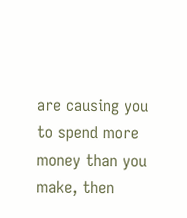are causing you to spend more money than you make, then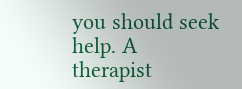you should seek help. A therapist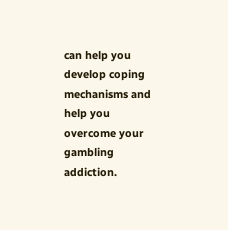can help you develop coping mechanisms and help you overcome your gambling addiction.